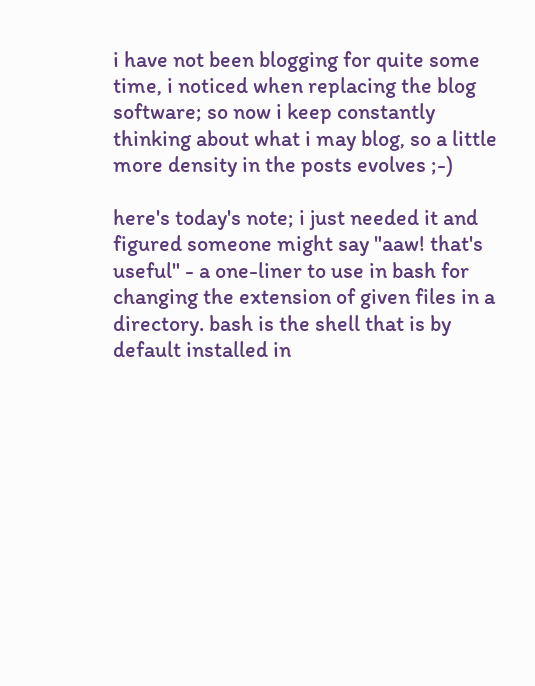i have not been blogging for quite some time, i noticed when replacing the blog software; so now i keep constantly thinking about what i may blog, so a little more density in the posts evolves ;-)

here's today's note; i just needed it and figured someone might say "aaw! that's useful" - a one-liner to use in bash for changing the extension of given files in a directory. bash is the shell that is by default installed in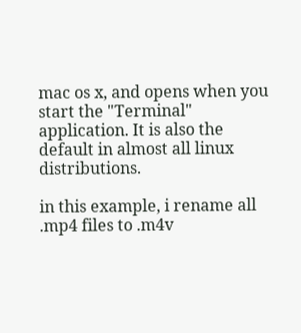mac os x, and opens when you start the "Terminal" application. It is also the default in almost all linux distributions.

in this example, i rename all .mp4 files to .m4v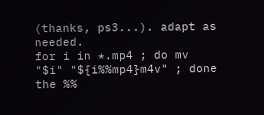(thanks, ps3...). adapt as needed.
for i in *.mp4 ; do mv "$i" "${i%%mp4}m4v" ; done
the %%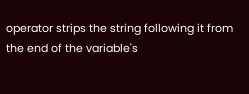operator strips the string following it from the end of the variable's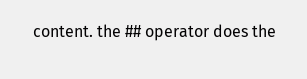content. the ## operator does the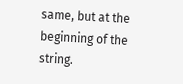same, but at the beginning of the string.